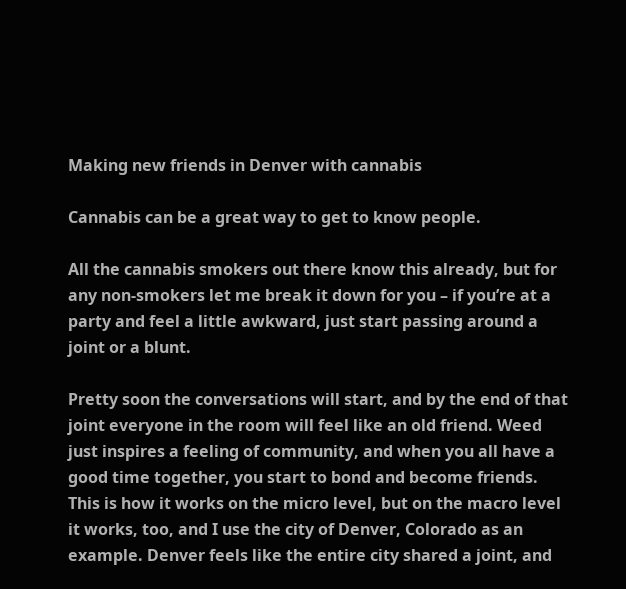Making new friends in Denver with cannabis

Cannabis can be a great way to get to know people.

All the cannabis smokers out there know this already, but for any non-smokers let me break it down for you – if you’re at a party and feel a little awkward, just start passing around a joint or a blunt.

Pretty soon the conversations will start, and by the end of that joint everyone in the room will feel like an old friend. Weed just inspires a feeling of community, and when you all have a good time together, you start to bond and become friends. This is how it works on the micro level, but on the macro level it works, too, and I use the city of Denver, Colorado as an example. Denver feels like the entire city shared a joint, and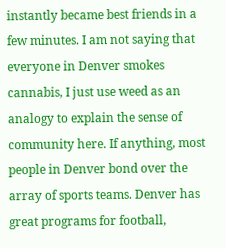instantly became best friends in a few minutes. I am not saying that everyone in Denver smokes cannabis, I just use weed as an analogy to explain the sense of community here. If anything, most people in Denver bond over the array of sports teams. Denver has great programs for football,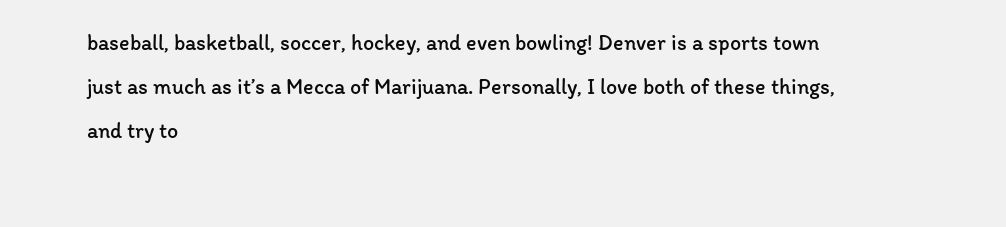baseball, basketball, soccer, hockey, and even bowling! Denver is a sports town just as much as it’s a Mecca of Marijuana. Personally, I love both of these things, and try to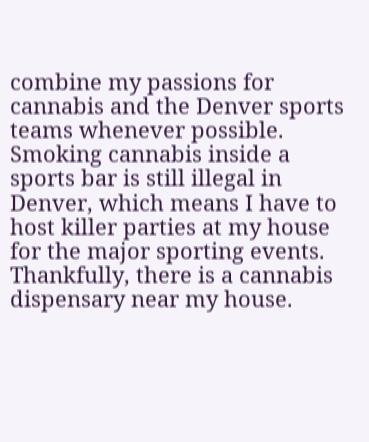combine my passions for cannabis and the Denver sports teams whenever possible. Smoking cannabis inside a sports bar is still illegal in Denver, which means I have to host killer parties at my house for the major sporting events. Thankfully, there is a cannabis dispensary near my house.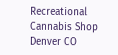Recreational Cannabis Shop Denver CO